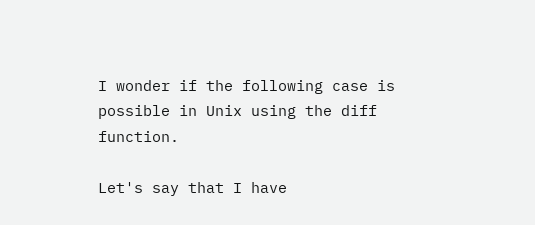I wonder if the following case is possible in Unix using the diff function.

Let's say that I have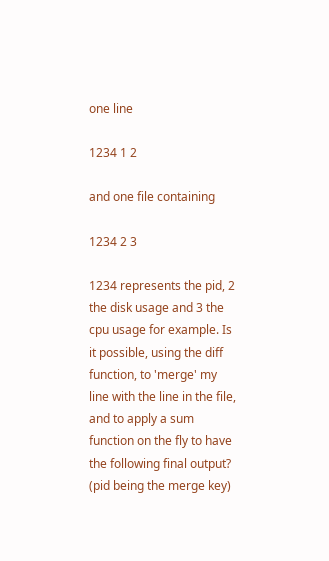one line

1234 1 2

and one file containing

1234 2 3

1234 represents the pid, 2 the disk usage and 3 the cpu usage for example. Is it possible, using the diff function, to 'merge' my line with the line in the file, and to apply a sum function on the fly to have the following final output? (pid being the merge key)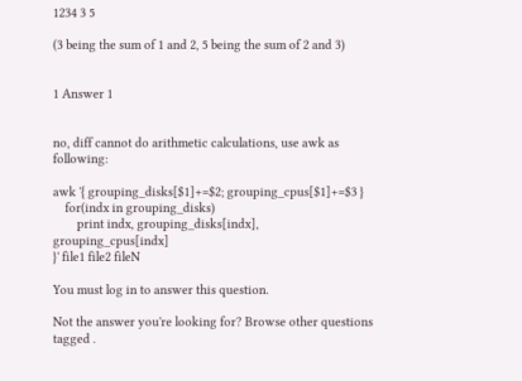1234 3 5

(3 being the sum of 1 and 2, 5 being the sum of 2 and 3)


1 Answer 1


no, diff cannot do arithmetic calculations, use awk as following:

awk '{ grouping_disks[$1]+=$2; grouping_cpus[$1]+=$3 }
    for(indx in grouping_disks)
        print indx, grouping_disks[indx], grouping_cpus[indx]
}' file1 file2 fileN

You must log in to answer this question.

Not the answer you're looking for? Browse other questions tagged .